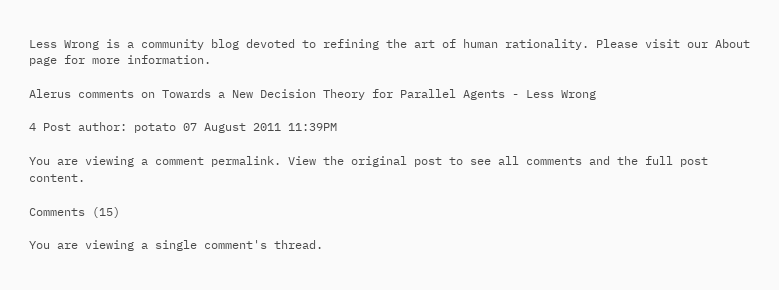Less Wrong is a community blog devoted to refining the art of human rationality. Please visit our About page for more information.

Alerus comments on Towards a New Decision Theory for Parallel Agents - Less Wrong

4 Post author: potato 07 August 2011 11:39PM

You are viewing a comment permalink. View the original post to see all comments and the full post content.

Comments (15)

You are viewing a single comment's thread.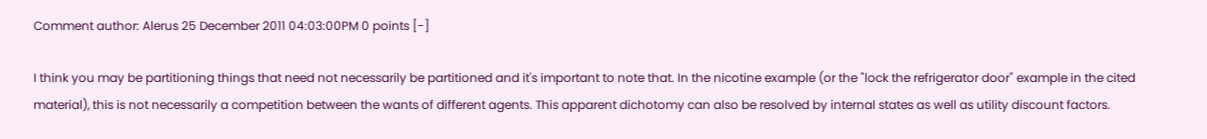Comment author: Alerus 25 December 2011 04:03:00PM 0 points [-]

I think you may be partitioning things that need not necessarily be partitioned and it's important to note that. In the nicotine example (or the "lock the refrigerator door" example in the cited material), this is not necessarily a competition between the wants of different agents. This apparent dichotomy can also be resolved by internal states as well as utility discount factors.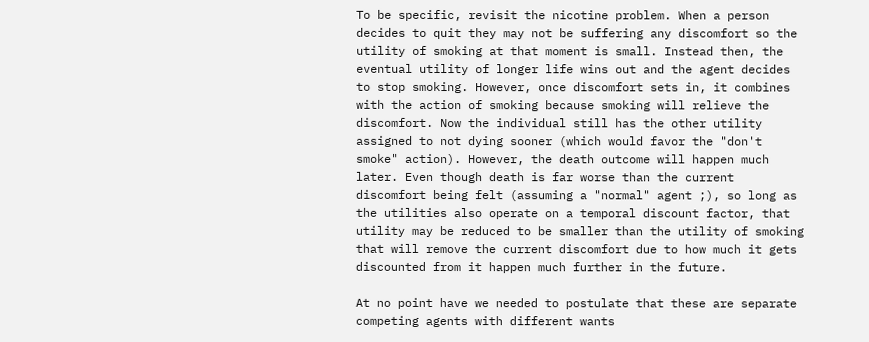To be specific, revisit the nicotine problem. When a person decides to quit they may not be suffering any discomfort so the utility of smoking at that moment is small. Instead then, the eventual utility of longer life wins out and the agent decides to stop smoking. However, once discomfort sets in, it combines with the action of smoking because smoking will relieve the discomfort. Now the individual still has the other utility assigned to not dying sooner (which would favor the "don't smoke" action). However, the death outcome will happen much later. Even though death is far worse than the current discomfort being felt (assuming a "normal" agent ;), so long as the utilities also operate on a temporal discount factor, that utility may be reduced to be smaller than the utility of smoking that will remove the current discomfort due to how much it gets discounted from it happen much further in the future.

At no point have we needed to postulate that these are separate competing agents with different wants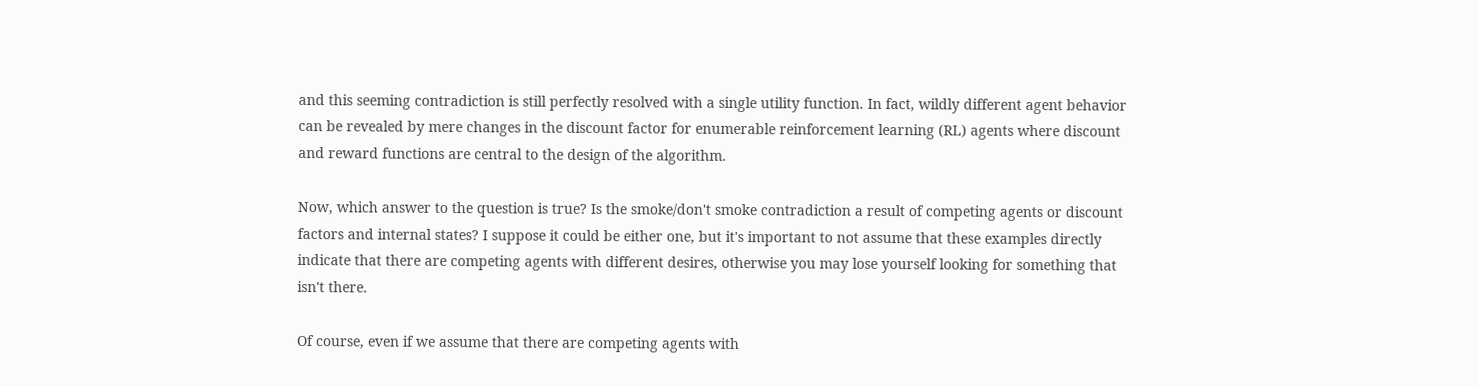and this seeming contradiction is still perfectly resolved with a single utility function. In fact, wildly different agent behavior can be revealed by mere changes in the discount factor for enumerable reinforcement learning (RL) agents where discount and reward functions are central to the design of the algorithm.

Now, which answer to the question is true? Is the smoke/don't smoke contradiction a result of competing agents or discount factors and internal states? I suppose it could be either one, but it's important to not assume that these examples directly indicate that there are competing agents with different desires, otherwise you may lose yourself looking for something that isn't there.

Of course, even if we assume that there are competing agents with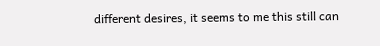different desires, it seems to me this still can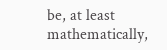be, at least mathematically,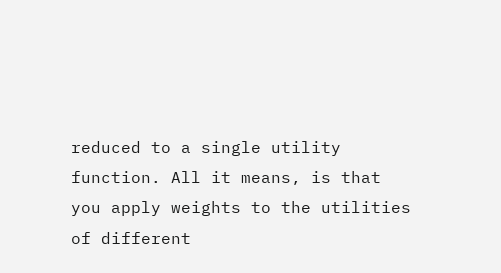reduced to a single utility function. All it means, is that you apply weights to the utilities of different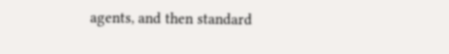agents, and then standard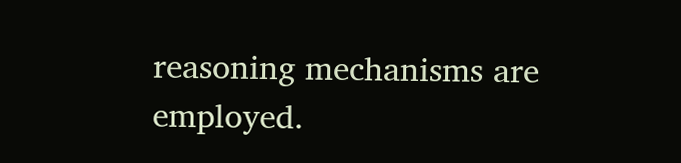reasoning mechanisms are employed.